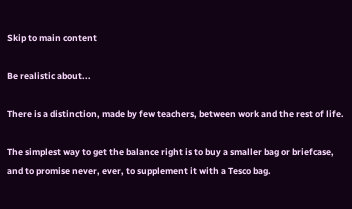Skip to main content

Be realistic about...

There is a distinction, made by few teachers, between work and the rest of life.

The simplest way to get the balance right is to buy a smaller bag or briefcase, and to promise never, ever, to supplement it with a Tesco bag.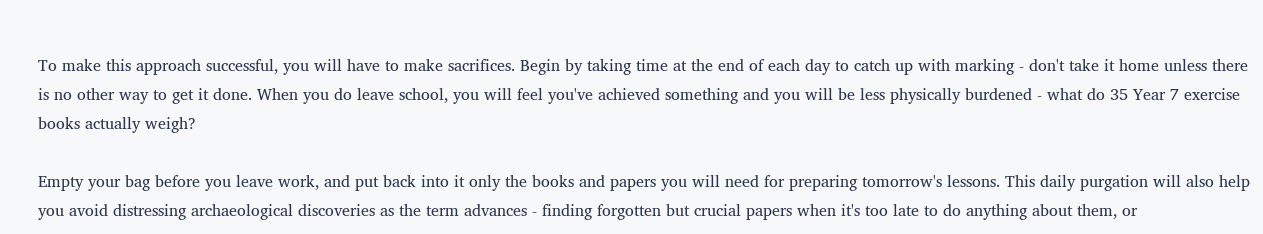To make this approach successful, you will have to make sacrifices. Begin by taking time at the end of each day to catch up with marking - don't take it home unless there is no other way to get it done. When you do leave school, you will feel you've achieved something and you will be less physically burdened - what do 35 Year 7 exercise books actually weigh?

Empty your bag before you leave work, and put back into it only the books and papers you will need for preparing tomorrow's lessons. This daily purgation will also help you avoid distressing archaeological discoveries as the term advances - finding forgotten but crucial papers when it's too late to do anything about them, or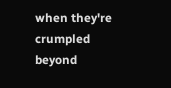when they're crumpled beyond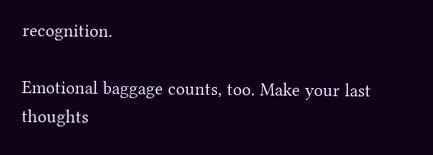recognition.

Emotional baggage counts, too. Make your last thoughts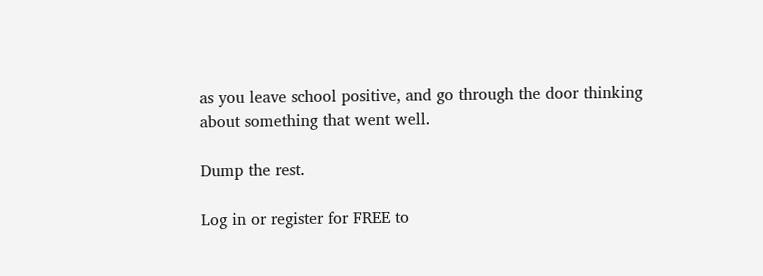as you leave school positive, and go through the door thinking about something that went well.

Dump the rest.

Log in or register for FREE to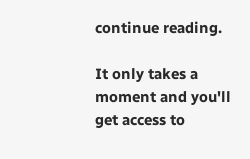continue reading.

It only takes a moment and you'll get access to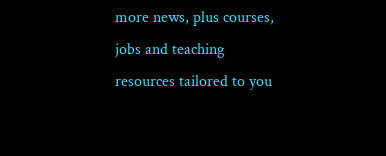more news, plus courses, jobs and teaching resources tailored to you